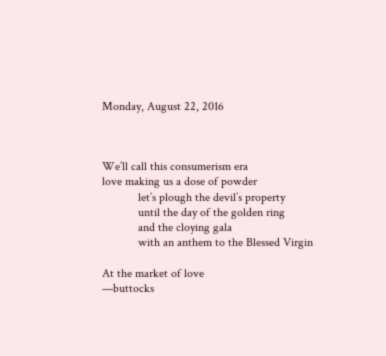Monday, August 22, 2016



We’ll call this consumerism era
love making us a dose of powder
            let’s plough the devil’s property
            until the day of the golden ring
            and the cloying gala
            with an anthem to the Blessed Virgin

At the market of love
—buttocks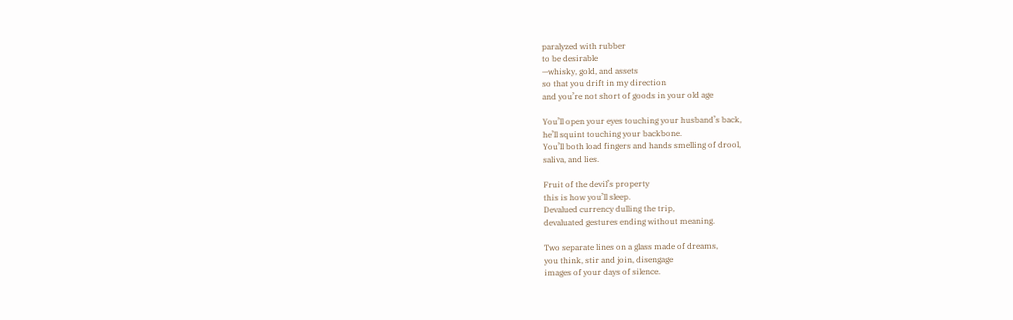paralyzed with rubber
to be desirable
—whisky, gold, and assets
so that you drift in my direction
and you’re not short of goods in your old age

You’ll open your eyes touching your husband’s back,
he’ll squint touching your backbone.
You’ll both load fingers and hands smelling of drool,
saliva, and lies.

Fruit of the devil’s property
this is how you’ll sleep.
Devalued currency dulling the trip,
devaluated gestures ending without meaning.

Two separate lines on a glass made of dreams,
you think, stir and join, disengage
images of your days of silence.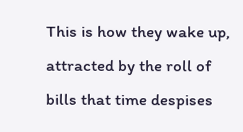This is how they wake up,
attracted by the roll of bills that time despises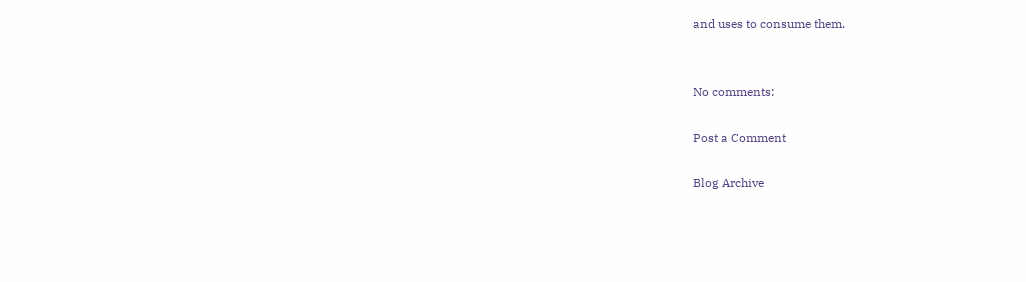and uses to consume them.


No comments:

Post a Comment

Blog Archive